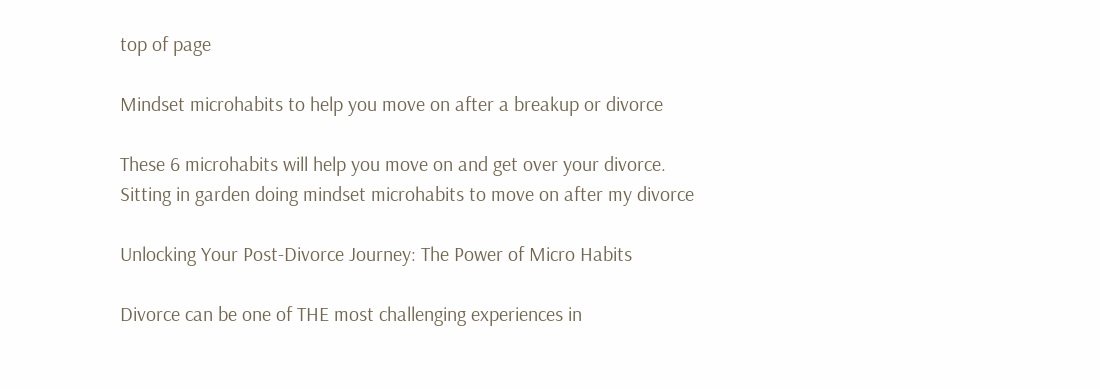top of page

Mindset microhabits to help you move on after a breakup or divorce

These 6 microhabits will help you move on and get over your divorce.
Sitting in garden doing mindset microhabits to move on after my divorce

Unlocking Your Post-Divorce Journey: The Power of Micro Habits

Divorce can be one of THE most challenging experiences in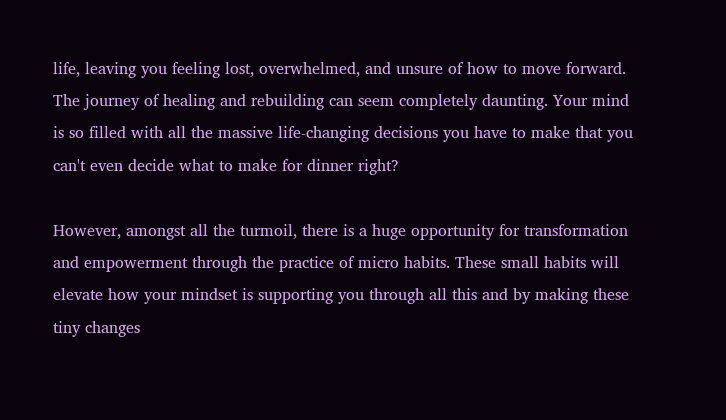life, leaving you feeling lost, overwhelmed, and unsure of how to move forward. The journey of healing and rebuilding can seem completely daunting. Your mind is so filled with all the massive life-changing decisions you have to make that you can't even decide what to make for dinner right?

However, amongst all the turmoil, there is a huge opportunity for transformation and empowerment through the practice of micro habits. These small habits will elevate how your mindset is supporting you through all this and by making these tiny changes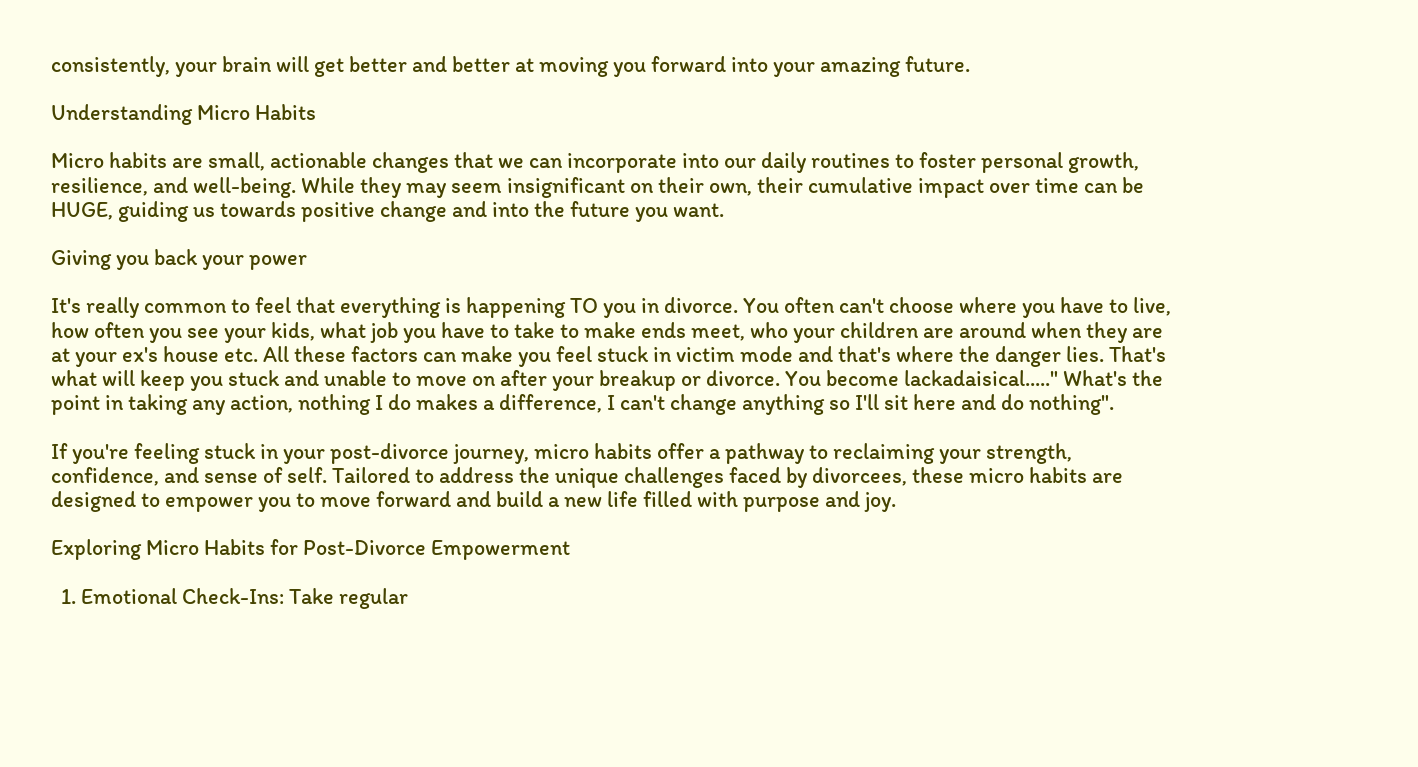consistently, your brain will get better and better at moving you forward into your amazing future.

Understanding Micro Habits

Micro habits are small, actionable changes that we can incorporate into our daily routines to foster personal growth, resilience, and well-being. While they may seem insignificant on their own, their cumulative impact over time can be HUGE, guiding us towards positive change and into the future you want.

Giving you back your power

It's really common to feel that everything is happening TO you in divorce. You often can't choose where you have to live, how often you see your kids, what job you have to take to make ends meet, who your children are around when they are at your ex's house etc. All these factors can make you feel stuck in victim mode and that's where the danger lies. That's what will keep you stuck and unable to move on after your breakup or divorce. You become lackadaisical....." What's the point in taking any action, nothing I do makes a difference, I can't change anything so I'll sit here and do nothing".

If you're feeling stuck in your post-divorce journey, micro habits offer a pathway to reclaiming your strength, confidence, and sense of self. Tailored to address the unique challenges faced by divorcees, these micro habits are designed to empower you to move forward and build a new life filled with purpose and joy.

Exploring Micro Habits for Post-Divorce Empowerment

  1. Emotional Check-Ins: Take regular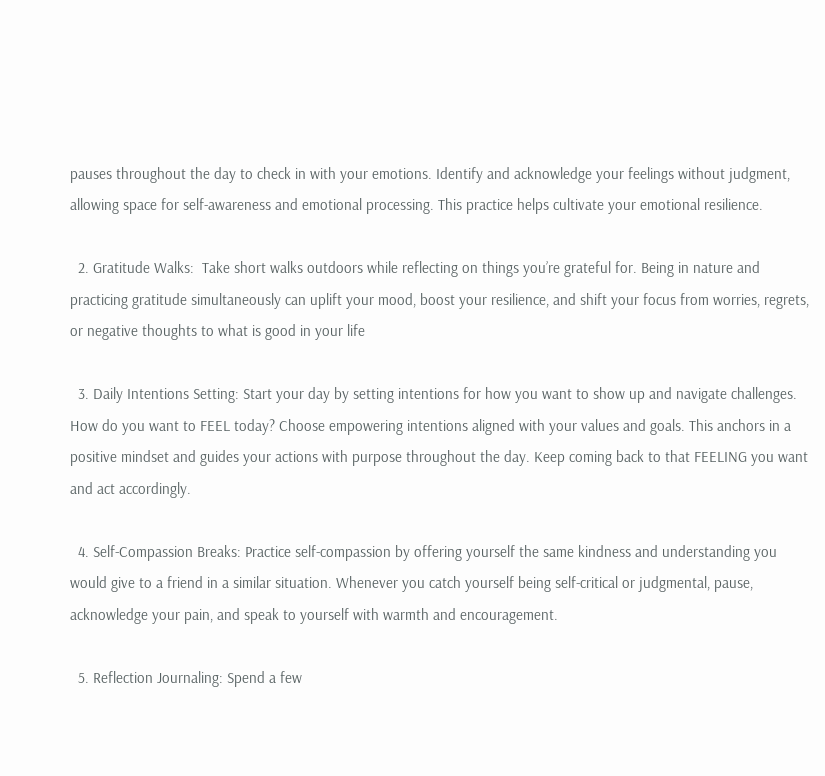pauses throughout the day to check in with your emotions. Identify and acknowledge your feelings without judgment, allowing space for self-awareness and emotional processing. This practice helps cultivate your emotional resilience.

  2. Gratitude Walks:  Take short walks outdoors while reflecting on things you’re grateful for. Being in nature and practicing gratitude simultaneously can uplift your mood, boost your resilience, and shift your focus from worries, regrets, or negative thoughts to what is good in your life

  3. Daily Intentions Setting: Start your day by setting intentions for how you want to show up and navigate challenges. How do you want to FEEL today? Choose empowering intentions aligned with your values and goals. This anchors in a positive mindset and guides your actions with purpose throughout the day. Keep coming back to that FEELING you want and act accordingly.

  4. Self-Compassion Breaks: Practice self-compassion by offering yourself the same kindness and understanding you would give to a friend in a similar situation. Whenever you catch yourself being self-critical or judgmental, pause, acknowledge your pain, and speak to yourself with warmth and encouragement.

  5. Reflection Journaling: Spend a few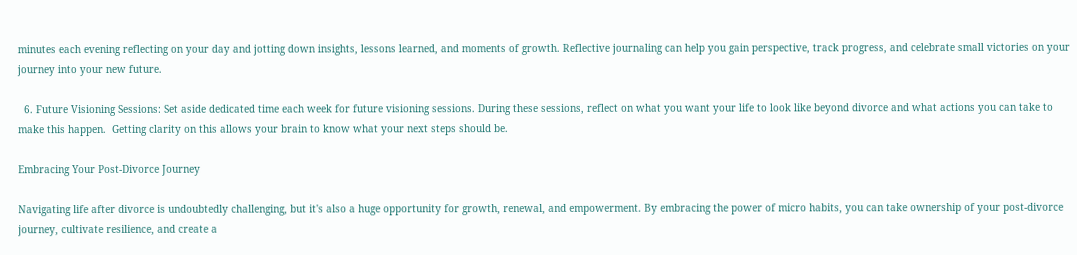minutes each evening reflecting on your day and jotting down insights, lessons learned, and moments of growth. Reflective journaling can help you gain perspective, track progress, and celebrate small victories on your journey into your new future.

  6. Future Visioning Sessions: Set aside dedicated time each week for future visioning sessions. During these sessions, reflect on what you want your life to look like beyond divorce and what actions you can take to make this happen.  Getting clarity on this allows your brain to know what your next steps should be.

Embracing Your Post-Divorce Journey

Navigating life after divorce is undoubtedly challenging, but it's also a huge opportunity for growth, renewal, and empowerment. By embracing the power of micro habits, you can take ownership of your post-divorce journey, cultivate resilience, and create a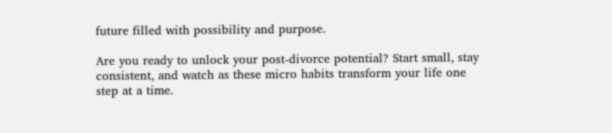future filled with possibility and purpose.

Are you ready to unlock your post-divorce potential? Start small, stay consistent, and watch as these micro habits transform your life one step at a time.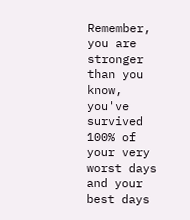Remember, you are stronger than you know, you've survived 100% of your very worst days and your best days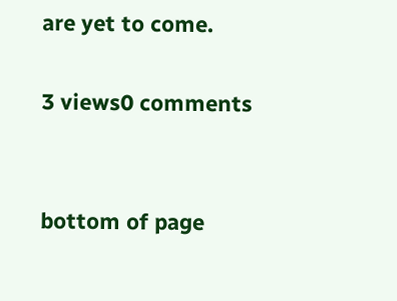are yet to come.

3 views0 comments


bottom of page